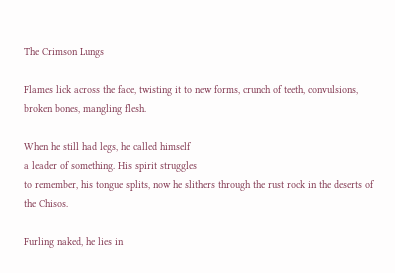The Crimson Lungs

Flames lick across the face, twisting it to new forms, crunch of teeth, convulsions, broken bones, mangling flesh.

When he still had legs, he called himself
a leader of something. His spirit struggles
to remember, his tongue splits, now he slithers through the rust rock in the deserts of the Chisos.

Furling naked, he lies in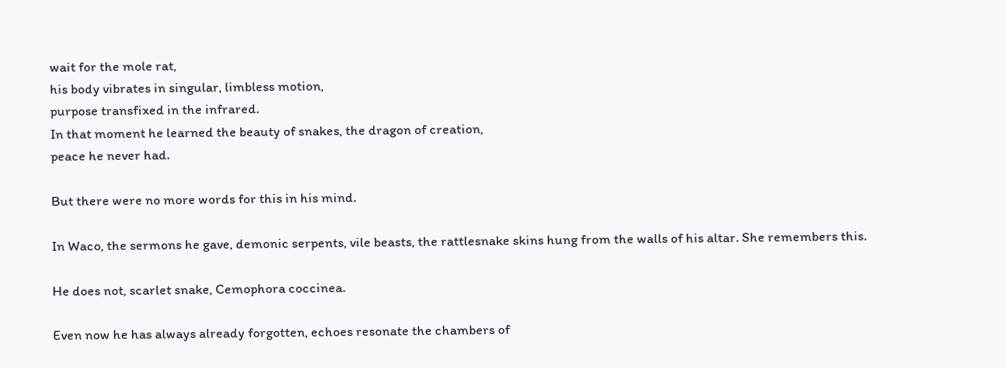wait for the mole rat,
his body vibrates in singular, limbless motion,
purpose transfixed in the infrared.
In that moment he learned the beauty of snakes, the dragon of creation,
peace he never had.

But there were no more words for this in his mind.

In Waco, the sermons he gave, demonic serpents, vile beasts, the rattlesnake skins hung from the walls of his altar. She remembers this.

He does not, scarlet snake, Cemophora coccinea.

Even now he has always already forgotten, echoes resonate the chambers of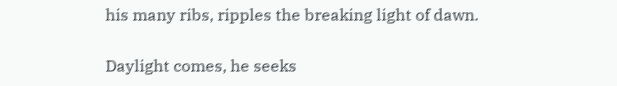his many ribs, ripples the breaking light of dawn.

Daylight comes, he seeks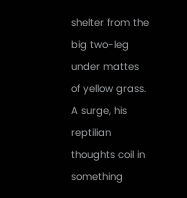shelter from the big two-leg under mattes of yellow grass. A surge, his reptilian thoughts coil in something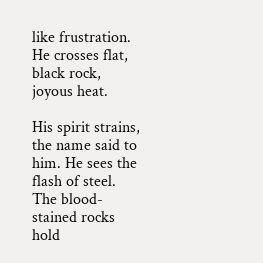like frustration. He crosses flat, black rock, joyous heat.

His spirit strains, the name said to him. He sees the flash of steel. The blood-stained rocks hold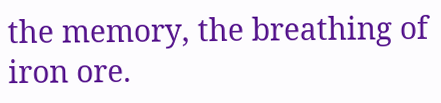the memory, the breathing of iron ore.